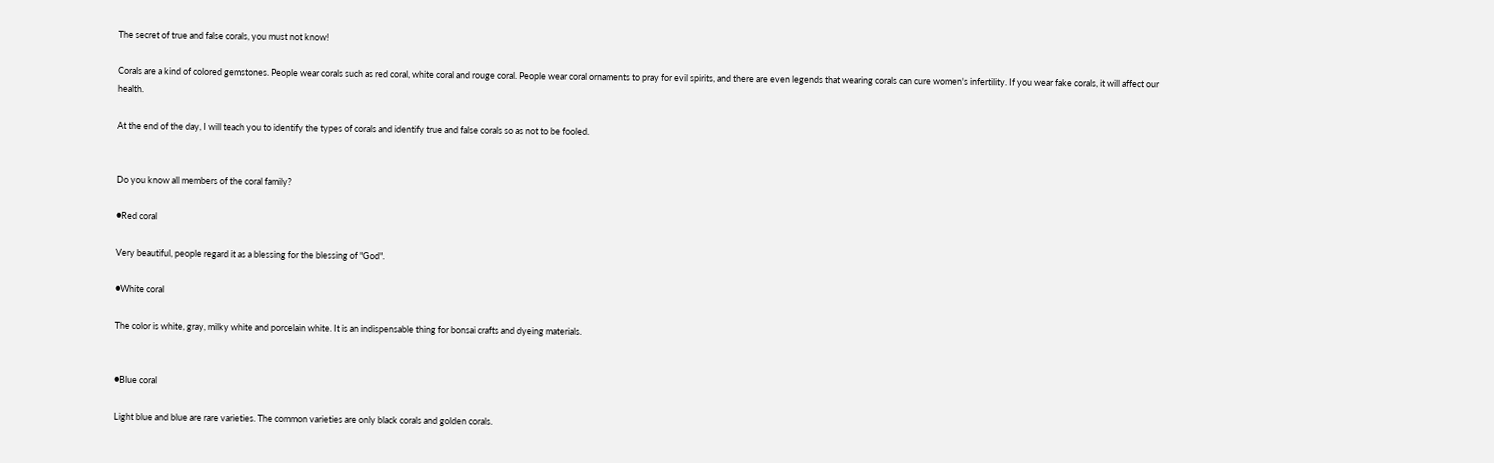The secret of true and false corals, you must not know!

Corals are a kind of colored gemstones. People wear corals such as red coral, white coral and rouge coral. People wear coral ornaments to pray for evil spirits, and there are even legends that wearing corals can cure women's infertility. If you wear fake corals, it will affect our health.

At the end of the day, I will teach you to identify the types of corals and identify true and false corals so as not to be fooled.


Do you know all members of the coral family?

●Red coral

Very beautiful, people regard it as a blessing for the blessing of "God".

●White coral

The color is white, gray, milky white and porcelain white. It is an indispensable thing for bonsai crafts and dyeing materials.


●Blue coral

Light blue and blue are rare varieties. The common varieties are only black corals and golden corals.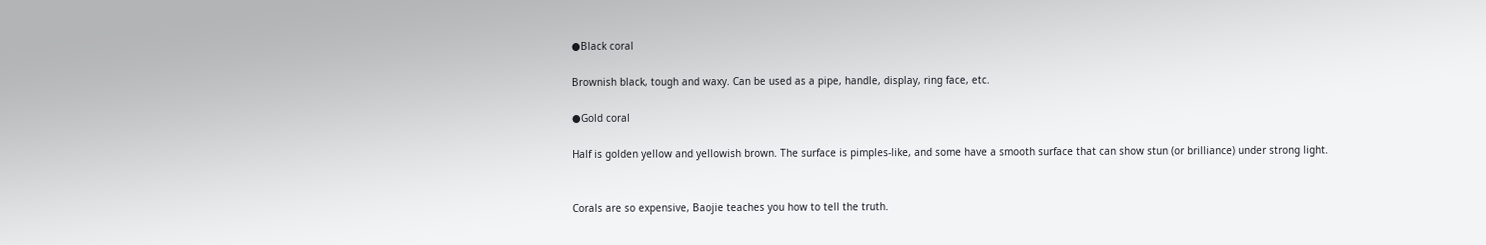●Black coral

Brownish black, tough and waxy. Can be used as a pipe, handle, display, ring face, etc.

●Gold coral

Half is golden yellow and yellowish brown. The surface is pimples-like, and some have a smooth surface that can show stun (or brilliance) under strong light.


Corals are so expensive, Baojie teaches you how to tell the truth.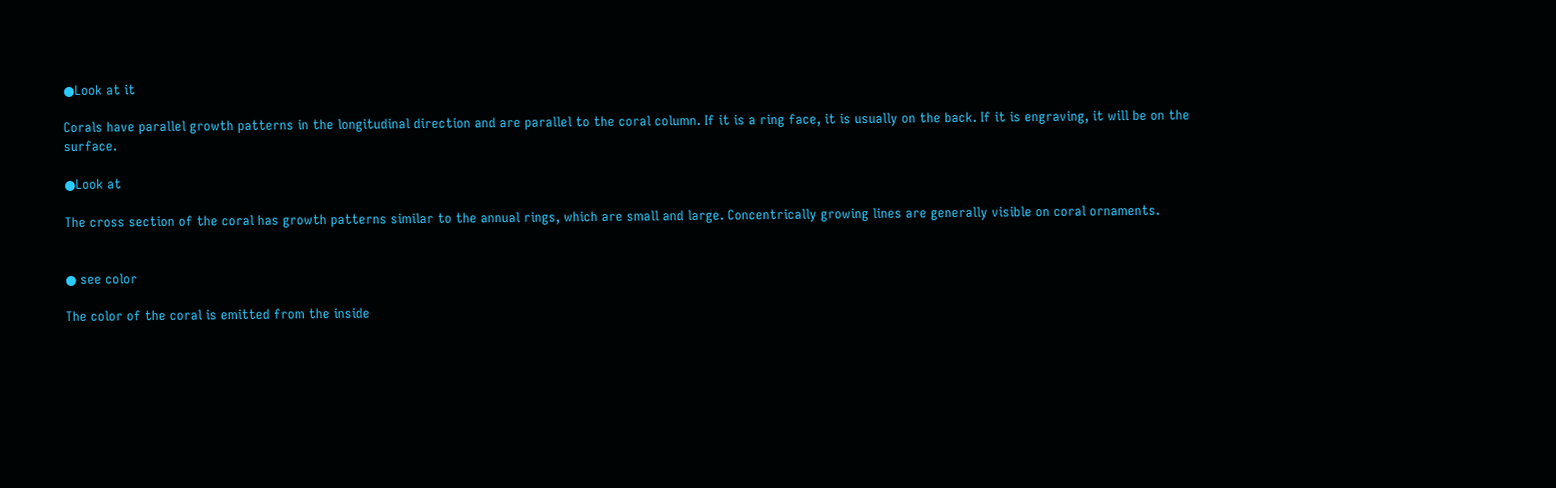●Look at it

Corals have parallel growth patterns in the longitudinal direction and are parallel to the coral column. If it is a ring face, it is usually on the back. If it is engraving, it will be on the surface.

●Look at

The cross section of the coral has growth patterns similar to the annual rings, which are small and large. Concentrically growing lines are generally visible on coral ornaments.


● see color

The color of the coral is emitted from the inside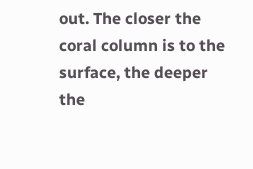out. The closer the coral column is to the surface, the deeper the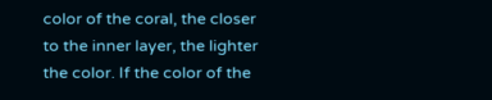color of the coral, the closer to the inner layer, the lighter the color. If the color of the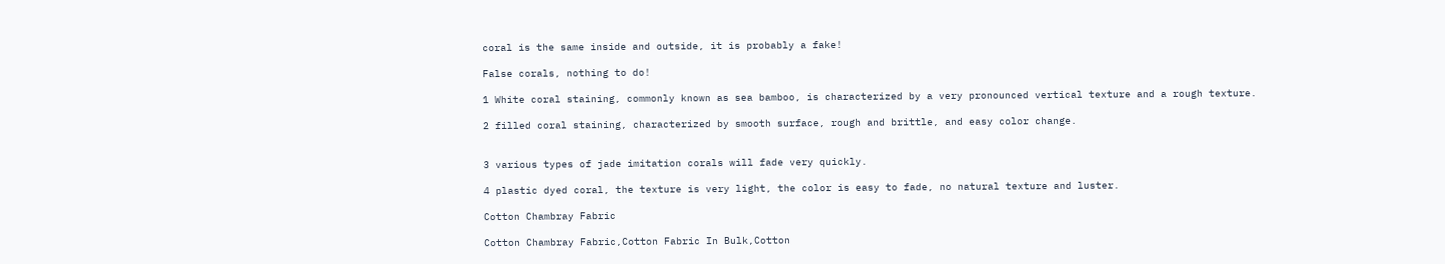coral is the same inside and outside, it is probably a fake!

False corals, nothing to do!

1 White coral staining, commonly known as sea bamboo, is characterized by a very pronounced vertical texture and a rough texture.

2 filled coral staining, characterized by smooth surface, rough and brittle, and easy color change.


3 various types of jade imitation corals will fade very quickly.

4 plastic dyed coral, the texture is very light, the color is easy to fade, no natural texture and luster.

Cotton Chambray Fabric

Cotton Chambray Fabric,Cotton Fabric In Bulk,Cotton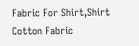Fabric For Shirt,Shirt Cotton Fabric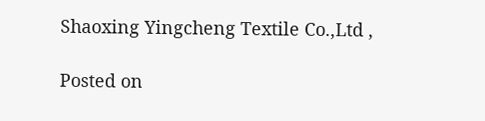Shaoxing Yingcheng Textile Co.,Ltd ,

Posted on